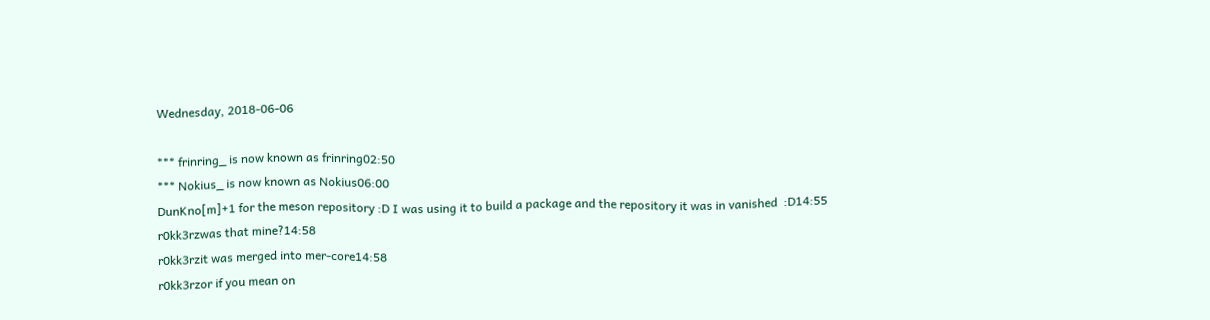Wednesday, 2018-06-06

*** frinring_ is now known as frinring02:50
*** Nokius_ is now known as Nokius06:00
DunKno[m]+1 for the meson repository :D I was using it to build a package and the repository it was in vanished  :D14:55
r0kk3rzwas that mine?14:58
r0kk3rzit was merged into mer-core14:58
r0kk3rzor if you mean on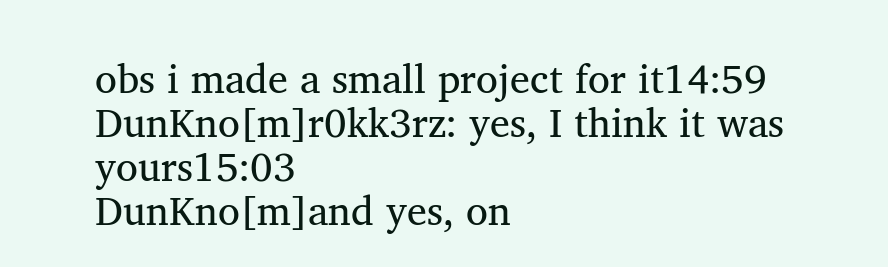obs i made a small project for it14:59
DunKno[m]r0kk3rz: yes, I think it was yours15:03
DunKno[m]and yes, on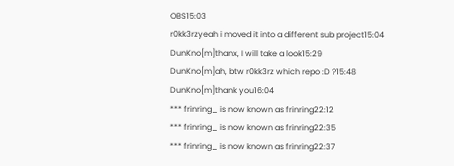OBS15:03
r0kk3rzyeah i moved it into a different sub project15:04
DunKno[m]thanx, I will take a look15:29
DunKno[m]ah, btw r0kk3rz which repo :D ?15:48
DunKno[m]thank you16:04
*** frinring_ is now known as frinring22:12
*** frinring_ is now known as frinring22:35
*** frinring_ is now known as frinring22:37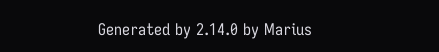Generated by 2.14.0 by Marius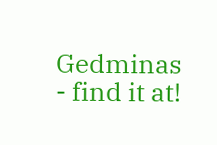Gedminas - find it at!